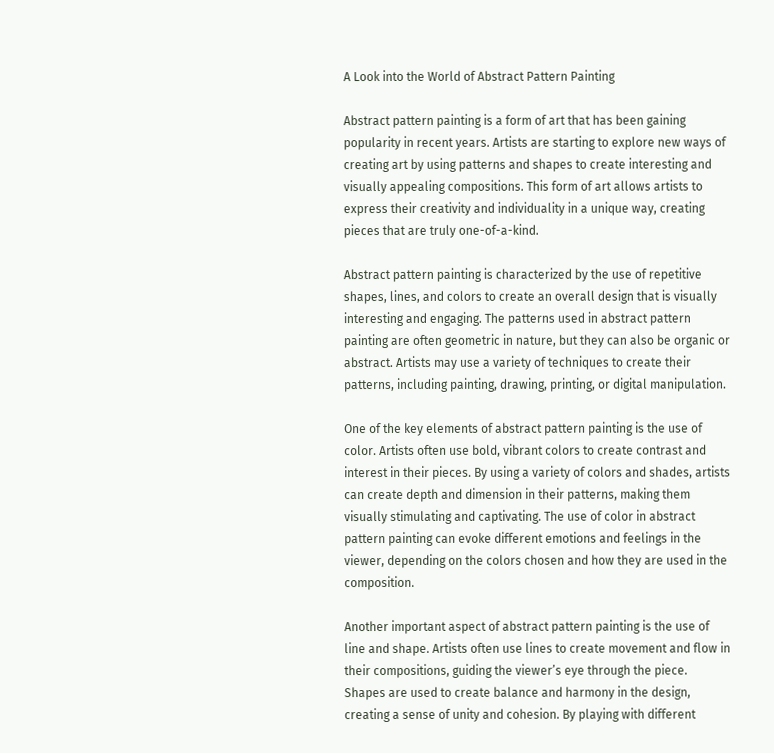A Look into the World of Abstract Pattern Painting

Abstract pattern painting is a form of art that has been gaining popularity in recent years. Artists are starting to explore new ways of creating art by using patterns and shapes to create interesting and visually appealing compositions. This form of art allows artists to express their creativity and individuality in a unique way, creating pieces that are truly one-of-a-kind.

Abstract pattern painting is characterized by the use of repetitive shapes, lines, and colors to create an overall design that is visually interesting and engaging. The patterns used in abstract pattern painting are often geometric in nature, but they can also be organic or abstract. Artists may use a variety of techniques to create their patterns, including painting, drawing, printing, or digital manipulation.

One of the key elements of abstract pattern painting is the use of color. Artists often use bold, vibrant colors to create contrast and interest in their pieces. By using a variety of colors and shades, artists can create depth and dimension in their patterns, making them visually stimulating and captivating. The use of color in abstract pattern painting can evoke different emotions and feelings in the viewer, depending on the colors chosen and how they are used in the composition.

Another important aspect of abstract pattern painting is the use of line and shape. Artists often use lines to create movement and flow in their compositions, guiding the viewer’s eye through the piece. Shapes are used to create balance and harmony in the design, creating a sense of unity and cohesion. By playing with different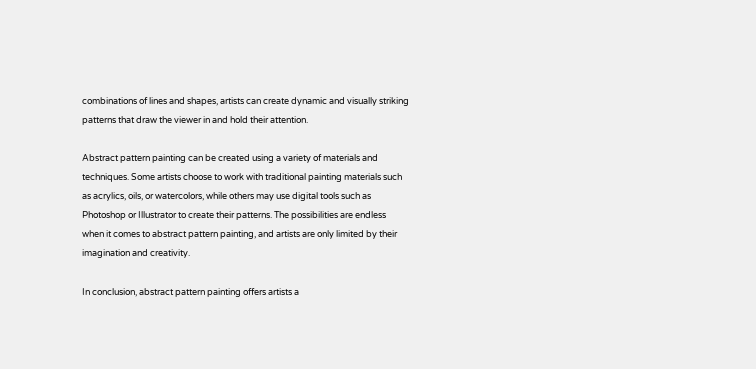combinations of lines and shapes, artists can create dynamic and visually striking patterns that draw the viewer in and hold their attention.

Abstract pattern painting can be created using a variety of materials and techniques. Some artists choose to work with traditional painting materials such as acrylics, oils, or watercolors, while others may use digital tools such as Photoshop or Illustrator to create their patterns. The possibilities are endless when it comes to abstract pattern painting, and artists are only limited by their imagination and creativity.

In conclusion, abstract pattern painting offers artists a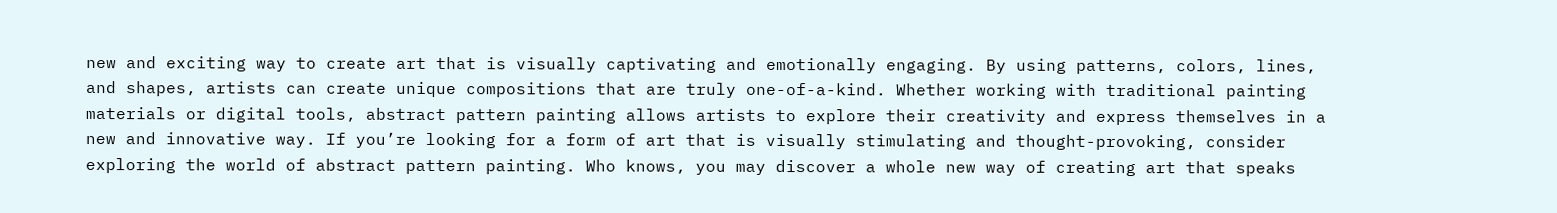new and exciting way to create art that is visually captivating and emotionally engaging. By using patterns, colors, lines, and shapes, artists can create unique compositions that are truly one-of-a-kind. Whether working with traditional painting materials or digital tools, abstract pattern painting allows artists to explore their creativity and express themselves in a new and innovative way. If you’re looking for a form of art that is visually stimulating and thought-provoking, consider exploring the world of abstract pattern painting. Who knows, you may discover a whole new way of creating art that speaks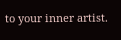to your inner artist.